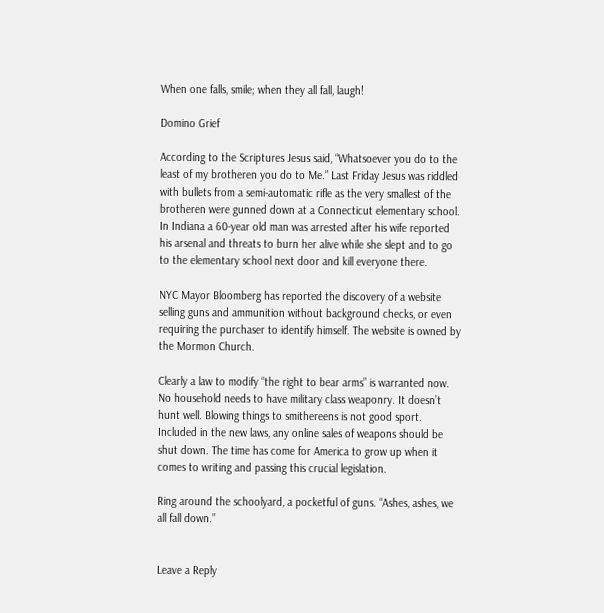When one falls, smile; when they all fall, laugh!

Domino Grief

According to the Scriptures Jesus said, “Whatsoever you do to the least of my brotheren you do to Me.” Last Friday Jesus was riddled with bullets from a semi-automatic rifle as the very smallest of the brotheren were gunned down at a Connecticut elementary school. In Indiana a 60-year old man was arrested after his wife reported his arsenal and threats to burn her alive while she slept and to go to the elementary school next door and kill everyone there.

NYC Mayor Bloomberg has reported the discovery of a website selling guns and ammunition without background checks, or even requiring the purchaser to identify himself. The website is owned by the Mormon Church.

Clearly a law to modify “the right to bear arms” is warranted now. No household needs to have military class weaponry. It doesn’t hunt well. Blowing things to smithereens is not good sport. Included in the new laws, any online sales of weapons should be shut down. The time has come for America to grow up when it comes to writing and passing this crucial legislation.

Ring around the schoolyard, a pocketful of guns. “Ashes, ashes, we all fall down.”


Leave a Reply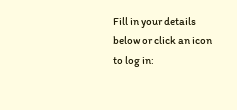Fill in your details below or click an icon to log in: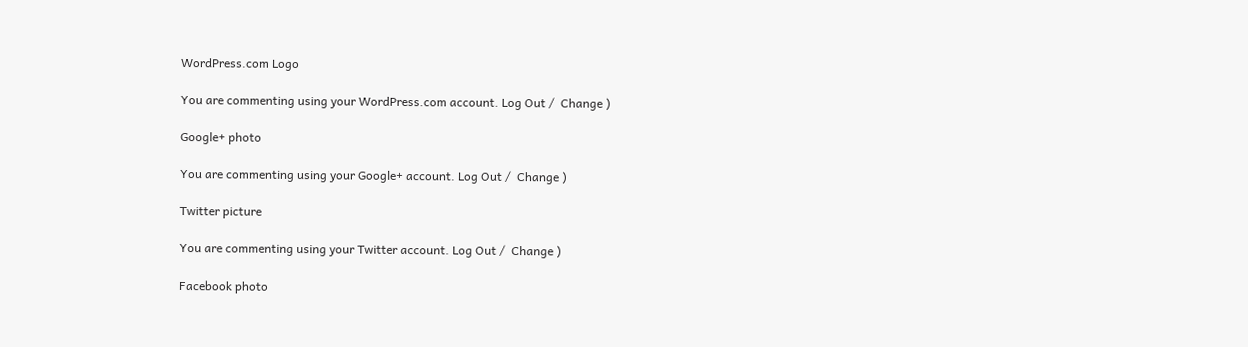WordPress.com Logo

You are commenting using your WordPress.com account. Log Out /  Change )

Google+ photo

You are commenting using your Google+ account. Log Out /  Change )

Twitter picture

You are commenting using your Twitter account. Log Out /  Change )

Facebook photo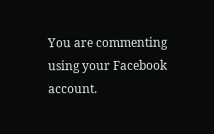You are commenting using your Facebook account.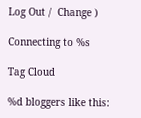Log Out /  Change )

Connecting to %s

Tag Cloud

%d bloggers like this: